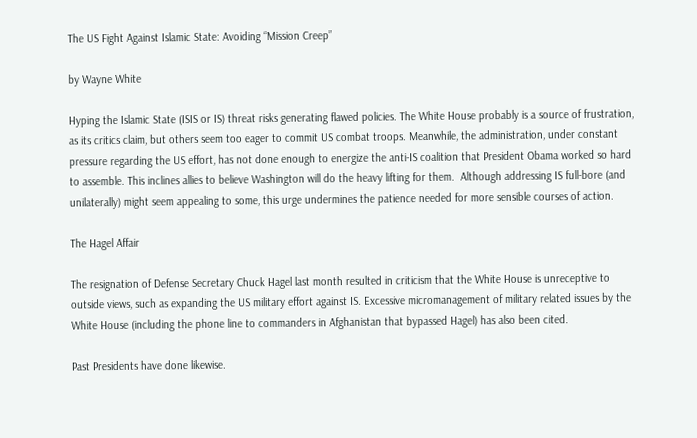The US Fight Against Islamic State: Avoiding “Mission Creep”

by Wayne White

Hyping the Islamic State (ISIS or IS) threat risks generating flawed policies. The White House probably is a source of frustration, as its critics claim, but others seem too eager to commit US combat troops. Meanwhile, the administration, under constant pressure regarding the US effort, has not done enough to energize the anti-IS coalition that President Obama worked so hard to assemble. This inclines allies to believe Washington will do the heavy lifting for them.  Although addressing IS full-bore (and unilaterally) might seem appealing to some, this urge undermines the patience needed for more sensible courses of action.

The Hagel Affair

The resignation of Defense Secretary Chuck Hagel last month resulted in criticism that the White House is unreceptive to outside views, such as expanding the US military effort against IS. Excessive micromanagement of military related issues by the White House (including the phone line to commanders in Afghanistan that bypassed Hagel) has also been cited.

Past Presidents have done likewise.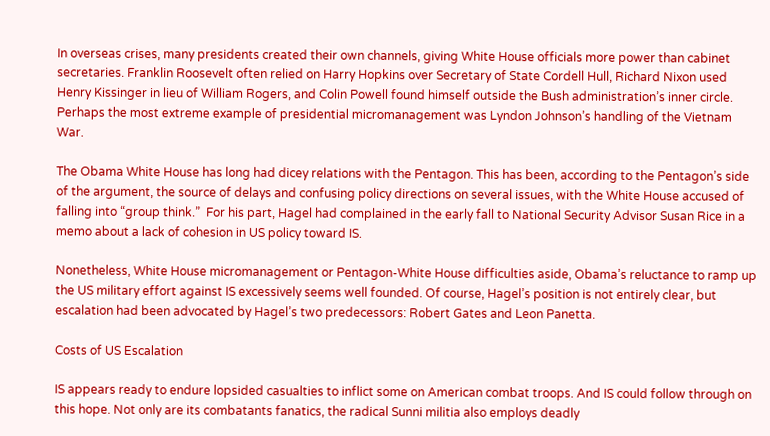In overseas crises, many presidents created their own channels, giving White House officials more power than cabinet secretaries. Franklin Roosevelt often relied on Harry Hopkins over Secretary of State Cordell Hull, Richard Nixon used Henry Kissinger in lieu of William Rogers, and Colin Powell found himself outside the Bush administration’s inner circle. Perhaps the most extreme example of presidential micromanagement was Lyndon Johnson’s handling of the Vietnam War.

The Obama White House has long had dicey relations with the Pentagon. This has been, according to the Pentagon’s side of the argument, the source of delays and confusing policy directions on several issues, with the White House accused of falling into “group think.”  For his part, Hagel had complained in the early fall to National Security Advisor Susan Rice in a memo about a lack of cohesion in US policy toward IS.

Nonetheless, White House micromanagement or Pentagon-White House difficulties aside, Obama’s reluctance to ramp up the US military effort against IS excessively seems well founded. Of course, Hagel’s position is not entirely clear, but escalation had been advocated by Hagel’s two predecessors: Robert Gates and Leon Panetta.

Costs of US Escalation

IS appears ready to endure lopsided casualties to inflict some on American combat troops. And IS could follow through on this hope. Not only are its combatants fanatics, the radical Sunni militia also employs deadly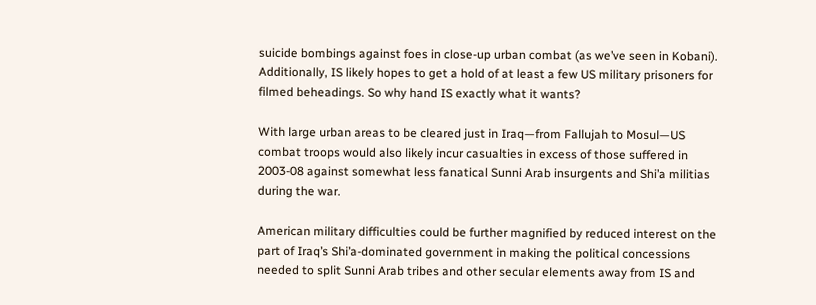suicide bombings against foes in close-up urban combat (as we’ve seen in Kobani). Additionally, IS likely hopes to get a hold of at least a few US military prisoners for filmed beheadings. So why hand IS exactly what it wants?

With large urban areas to be cleared just in Iraq—from Fallujah to Mosul—US combat troops would also likely incur casualties in excess of those suffered in 2003-08 against somewhat less fanatical Sunni Arab insurgents and Shi’a militias during the war.

American military difficulties could be further magnified by reduced interest on the part of Iraq’s Shi’a-dominated government in making the political concessions needed to split Sunni Arab tribes and other secular elements away from IS and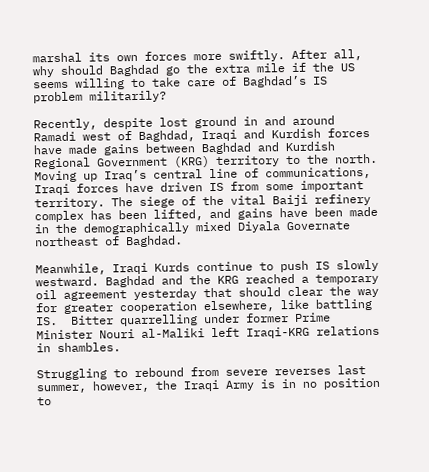marshal its own forces more swiftly. After all, why should Baghdad go the extra mile if the US seems willing to take care of Baghdad’s IS problem militarily?

Recently, despite lost ground in and around Ramadi west of Baghdad, Iraqi and Kurdish forces have made gains between Baghdad and Kurdish Regional Government (KRG) territory to the north. Moving up Iraq’s central line of communications, Iraqi forces have driven IS from some important territory. The siege of the vital Baiji refinery complex has been lifted, and gains have been made in the demographically mixed Diyala Governate northeast of Baghdad.

Meanwhile, Iraqi Kurds continue to push IS slowly westward. Baghdad and the KRG reached a temporary oil agreement yesterday that should clear the way for greater cooperation elsewhere, like battling IS.  Bitter quarrelling under former Prime Minister Nouri al-Maliki left Iraqi-KRG relations in shambles.

Struggling to rebound from severe reverses last summer, however, the Iraqi Army is in no position to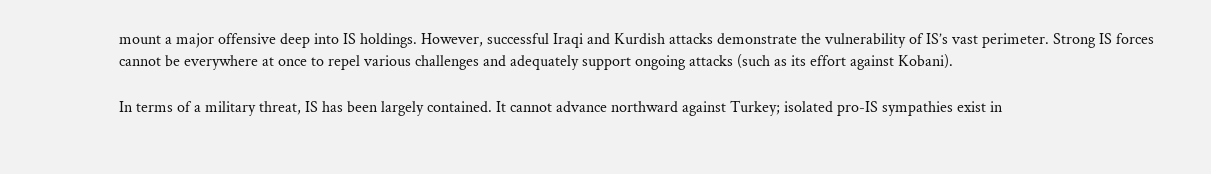mount a major offensive deep into IS holdings. However, successful Iraqi and Kurdish attacks demonstrate the vulnerability of IS’s vast perimeter. Strong IS forces cannot be everywhere at once to repel various challenges and adequately support ongoing attacks (such as its effort against Kobani).

In terms of a military threat, IS has been largely contained. It cannot advance northward against Turkey; isolated pro-IS sympathies exist in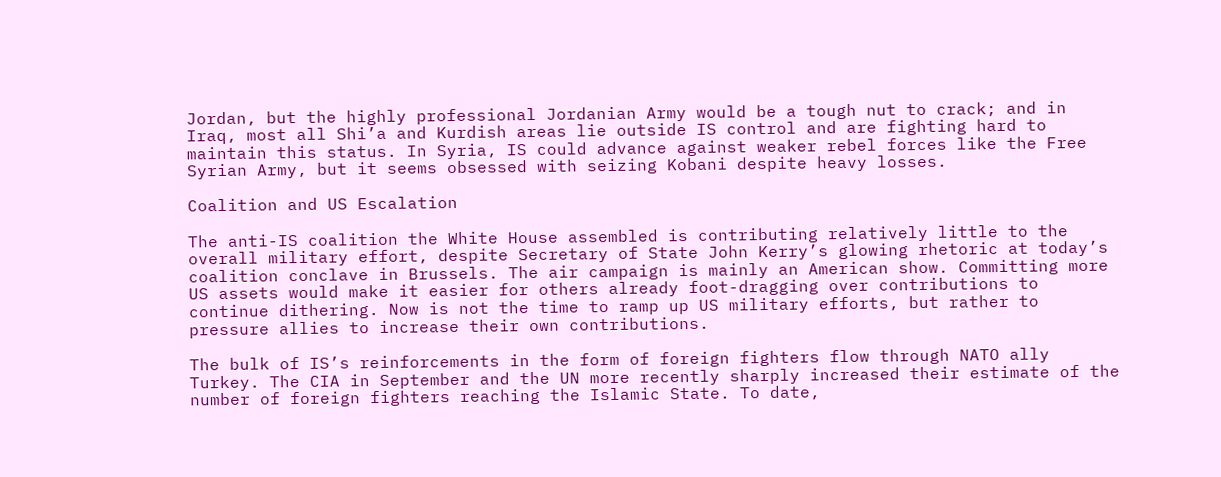Jordan, but the highly professional Jordanian Army would be a tough nut to crack; and in Iraq, most all Shi’a and Kurdish areas lie outside IS control and are fighting hard to maintain this status. In Syria, IS could advance against weaker rebel forces like the Free Syrian Army, but it seems obsessed with seizing Kobani despite heavy losses.

Coalition and US Escalation

The anti-IS coalition the White House assembled is contributing relatively little to the overall military effort, despite Secretary of State John Kerry’s glowing rhetoric at today’s coalition conclave in Brussels. The air campaign is mainly an American show. Committing more US assets would make it easier for others already foot-dragging over contributions to continue dithering. Now is not the time to ramp up US military efforts, but rather to pressure allies to increase their own contributions.

The bulk of IS’s reinforcements in the form of foreign fighters flow through NATO ally Turkey. The CIA in September and the UN more recently sharply increased their estimate of the number of foreign fighters reaching the Islamic State. To date,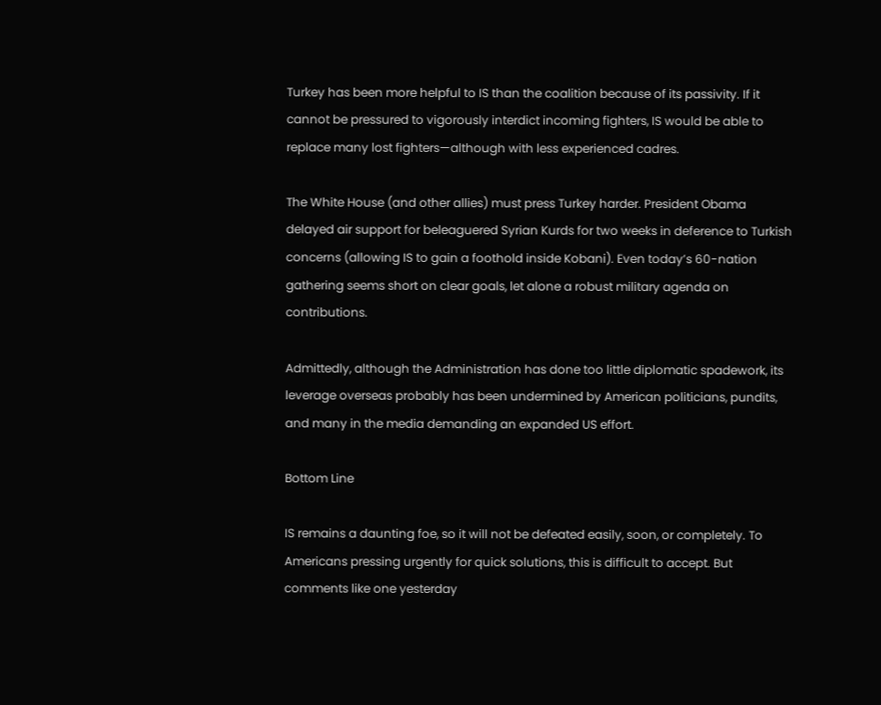Turkey has been more helpful to IS than the coalition because of its passivity. If it cannot be pressured to vigorously interdict incoming fighters, IS would be able to replace many lost fighters—although with less experienced cadres.

The White House (and other allies) must press Turkey harder. President Obama delayed air support for beleaguered Syrian Kurds for two weeks in deference to Turkish concerns (allowing IS to gain a foothold inside Kobani). Even today’s 60-nation gathering seems short on clear goals, let alone a robust military agenda on contributions.

Admittedly, although the Administration has done too little diplomatic spadework, its leverage overseas probably has been undermined by American politicians, pundits, and many in the media demanding an expanded US effort.

Bottom Line

IS remains a daunting foe, so it will not be defeated easily, soon, or completely. To Americans pressing urgently for quick solutions, this is difficult to accept. But comments like one yesterday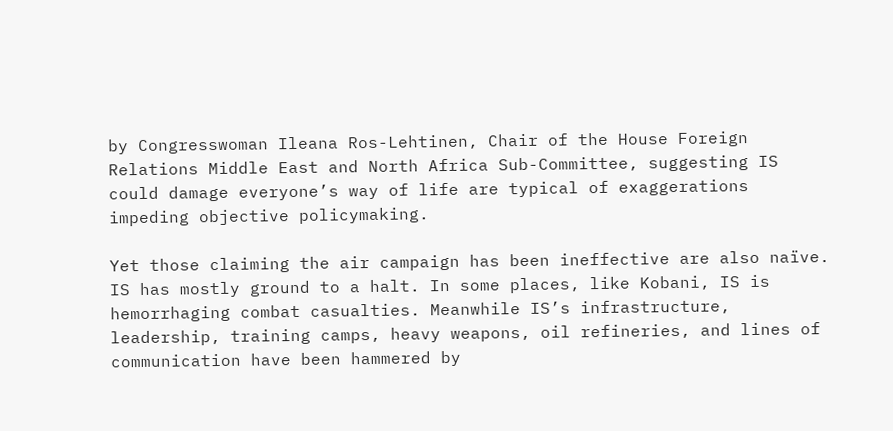by Congresswoman Ileana Ros-Lehtinen, Chair of the House Foreign Relations Middle East and North Africa Sub-Committee, suggesting IS could damage everyone’s way of life are typical of exaggerations impeding objective policymaking.

Yet those claiming the air campaign has been ineffective are also naïve. IS has mostly ground to a halt. In some places, like Kobani, IS is hemorrhaging combat casualties. Meanwhile IS’s infrastructure, leadership, training camps, heavy weapons, oil refineries, and lines of communication have been hammered by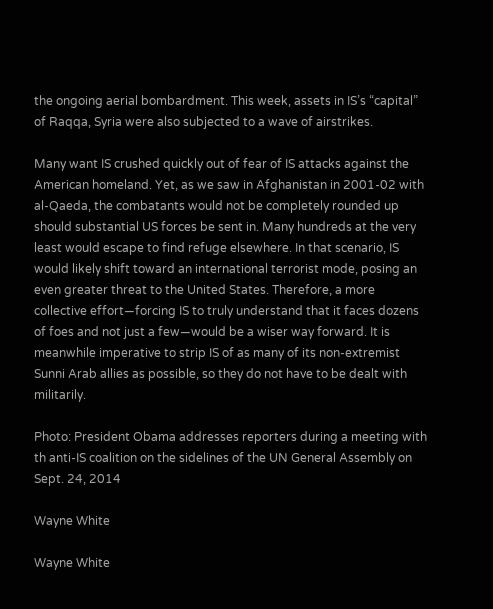the ongoing aerial bombardment. This week, assets in IS’s “capital” of Raqqa, Syria were also subjected to a wave of airstrikes.

Many want IS crushed quickly out of fear of IS attacks against the American homeland. Yet, as we saw in Afghanistan in 2001-02 with al-Qaeda, the combatants would not be completely rounded up should substantial US forces be sent in. Many hundreds at the very least would escape to find refuge elsewhere. In that scenario, IS would likely shift toward an international terrorist mode, posing an even greater threat to the United States. Therefore, a more collective effort—forcing IS to truly understand that it faces dozens of foes and not just a few—would be a wiser way forward. It is meanwhile imperative to strip IS of as many of its non-extremist Sunni Arab allies as possible, so they do not have to be dealt with militarily.

Photo: President Obama addresses reporters during a meeting with th anti-IS coalition on the sidelines of the UN General Assembly on Sept. 24, 2014

Wayne White

Wayne White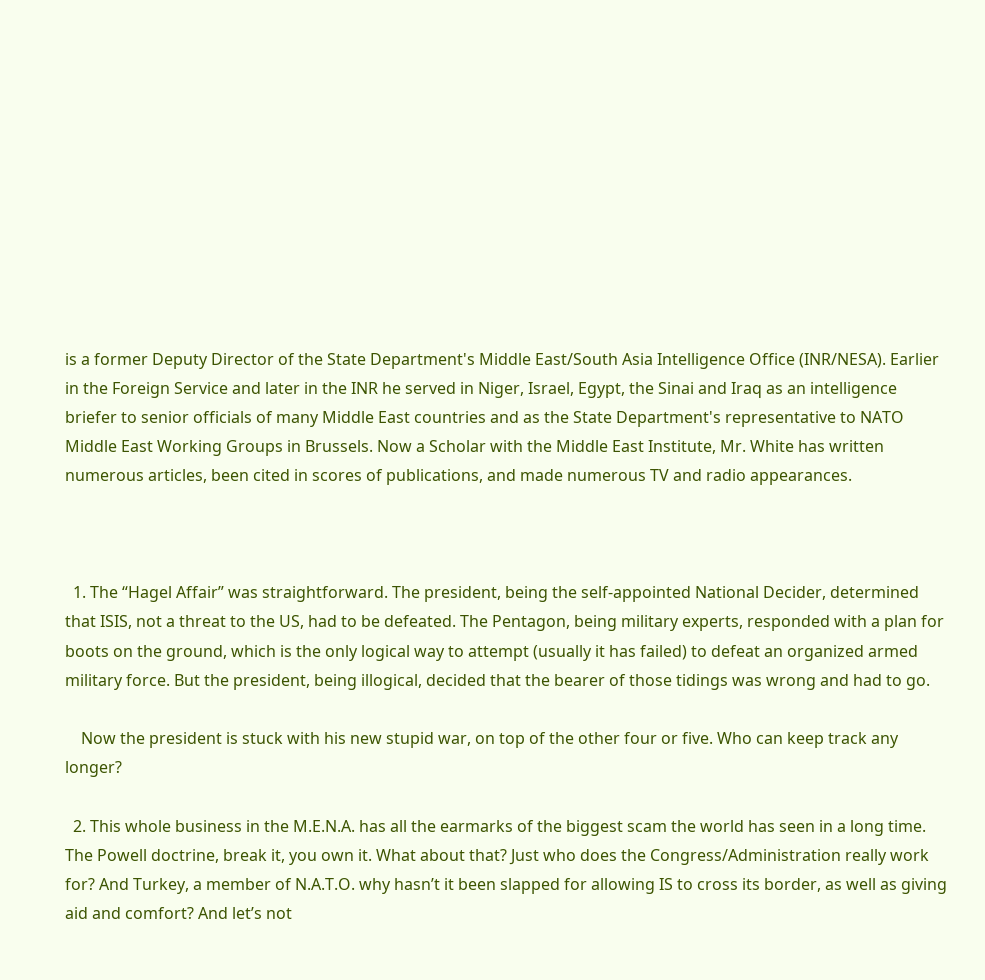is a former Deputy Director of the State Department's Middle East/South Asia Intelligence Office (INR/NESA). Earlier in the Foreign Service and later in the INR he served in Niger, Israel, Egypt, the Sinai and Iraq as an intelligence briefer to senior officials of many Middle East countries and as the State Department's representative to NATO Middle East Working Groups in Brussels. Now a Scholar with the Middle East Institute, Mr. White has written numerous articles, been cited in scores of publications, and made numerous TV and radio appearances.



  1. The “Hagel Affair” was straightforward. The president, being the self-appointed National Decider, determined that ISIS, not a threat to the US, had to be defeated. The Pentagon, being military experts, responded with a plan for boots on the ground, which is the only logical way to attempt (usually it has failed) to defeat an organized armed military force. But the president, being illogical, decided that the bearer of those tidings was wrong and had to go.

    Now the president is stuck with his new stupid war, on top of the other four or five. Who can keep track any longer?

  2. This whole business in the M.E.N.A. has all the earmarks of the biggest scam the world has seen in a long time. The Powell doctrine, break it, you own it. What about that? Just who does the Congress/Administration really work for? And Turkey, a member of N.A.T.O. why hasn’t it been slapped for allowing IS to cross its border, as well as giving aid and comfort? And let’s not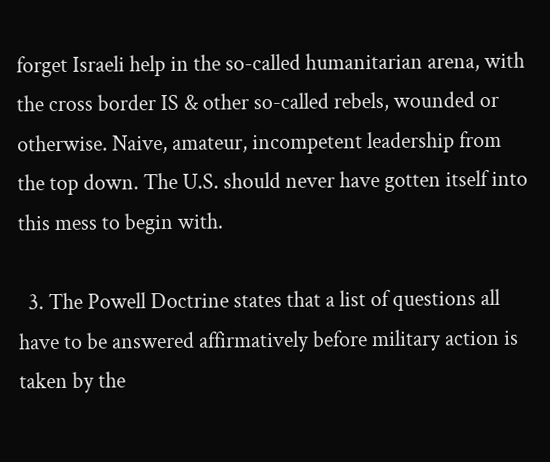forget Israeli help in the so-called humanitarian arena, with the cross border IS & other so-called rebels, wounded or otherwise. Naive, amateur, incompetent leadership from the top down. The U.S. should never have gotten itself into this mess to begin with.

  3. The Powell Doctrine states that a list of questions all have to be answered affirmatively before military action is taken by the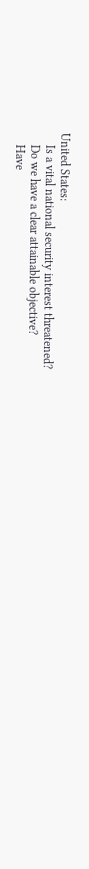United States:
    Is a vital national security interest threatened?
    Do we have a clear attainable objective?
    Have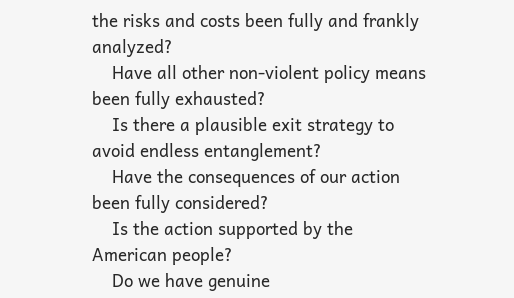the risks and costs been fully and frankly analyzed?
    Have all other non-violent policy means been fully exhausted?
    Is there a plausible exit strategy to avoid endless entanglement?
    Have the consequences of our action been fully considered?
    Is the action supported by the American people?
    Do we have genuine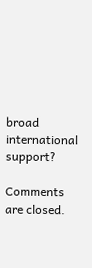broad international support?

Comments are closed.